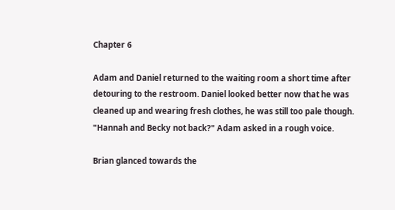Chapter 6

Adam and Daniel returned to the waiting room a short time after detouring to the restroom. Daniel looked better now that he was cleaned up and wearing fresh clothes, he was still too pale though. "Hannah and Becky not back?" Adam asked in a rough voice.

Brian glanced towards the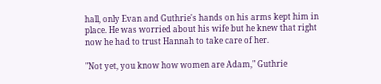hall, only Evan and Guthrie's hands on his arms kept him in place. He was worried about his wife but he knew that right now he had to trust Hannah to take care of her.

"Not yet, you know how women are Adam," Guthrie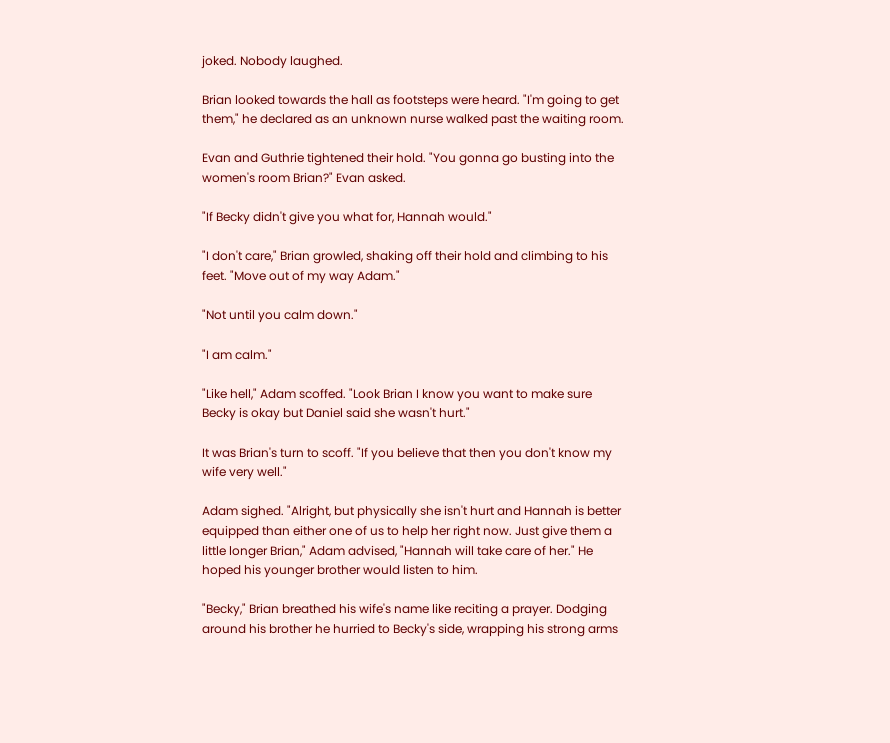joked. Nobody laughed.

Brian looked towards the hall as footsteps were heard. "I'm going to get them," he declared as an unknown nurse walked past the waiting room.

Evan and Guthrie tightened their hold. "You gonna go busting into the women's room Brian?" Evan asked.

"If Becky didn't give you what for, Hannah would."

"I don't care," Brian growled, shaking off their hold and climbing to his feet. "Move out of my way Adam."

"Not until you calm down."

"I am calm."

"Like hell," Adam scoffed. "Look Brian I know you want to make sure Becky is okay but Daniel said she wasn't hurt."

It was Brian's turn to scoff. "If you believe that then you don't know my wife very well."

Adam sighed. "Alright, but physically she isn't hurt and Hannah is better equipped than either one of us to help her right now. Just give them a little longer Brian," Adam advised, "Hannah will take care of her." He hoped his younger brother would listen to him.

"Becky," Brian breathed his wife's name like reciting a prayer. Dodging around his brother he hurried to Becky's side, wrapping his strong arms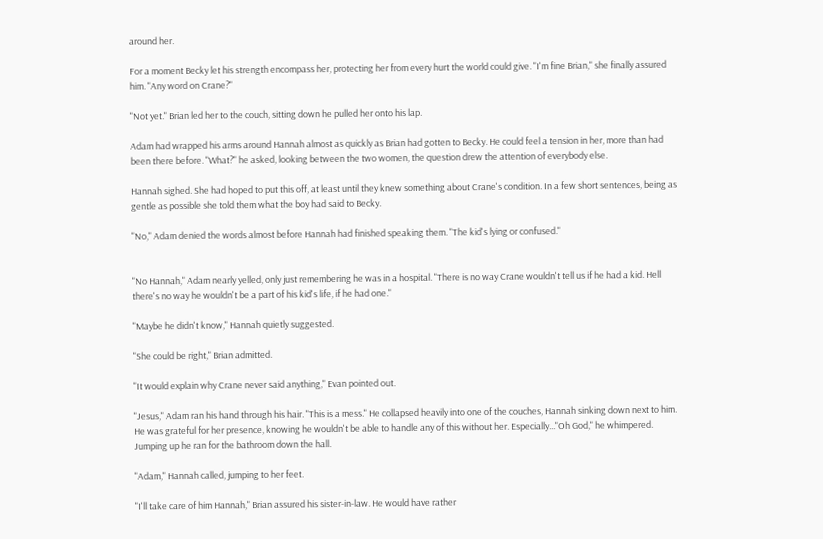around her.

For a moment Becky let his strength encompass her, protecting her from every hurt the world could give. "I'm fine Brian," she finally assured him. "Any word on Crane?"

"Not yet." Brian led her to the couch, sitting down he pulled her onto his lap.

Adam had wrapped his arms around Hannah almost as quickly as Brian had gotten to Becky. He could feel a tension in her, more than had been there before. "What?" he asked, looking between the two women, the question drew the attention of everybody else.

Hannah sighed. She had hoped to put this off, at least until they knew something about Crane's condition. In a few short sentences, being as gentle as possible she told them what the boy had said to Becky.

"No," Adam denied the words almost before Hannah had finished speaking them. "The kid's lying or confused."


"No Hannah," Adam nearly yelled, only just remembering he was in a hospital. "There is no way Crane wouldn't tell us if he had a kid. Hell there's no way he wouldn't be a part of his kid's life, if he had one."

"Maybe he didn't know," Hannah quietly suggested.

"She could be right," Brian admitted.

"It would explain why Crane never said anything," Evan pointed out.

"Jesus," Adam ran his hand through his hair. "This is a mess." He collapsed heavily into one of the couches, Hannah sinking down next to him. He was grateful for her presence, knowing he wouldn't be able to handle any of this without her. Especially..."Oh God," he whimpered. Jumping up he ran for the bathroom down the hall.

"Adam," Hannah called, jumping to her feet.

"I'll take care of him Hannah," Brian assured his sister-in-law. He would have rather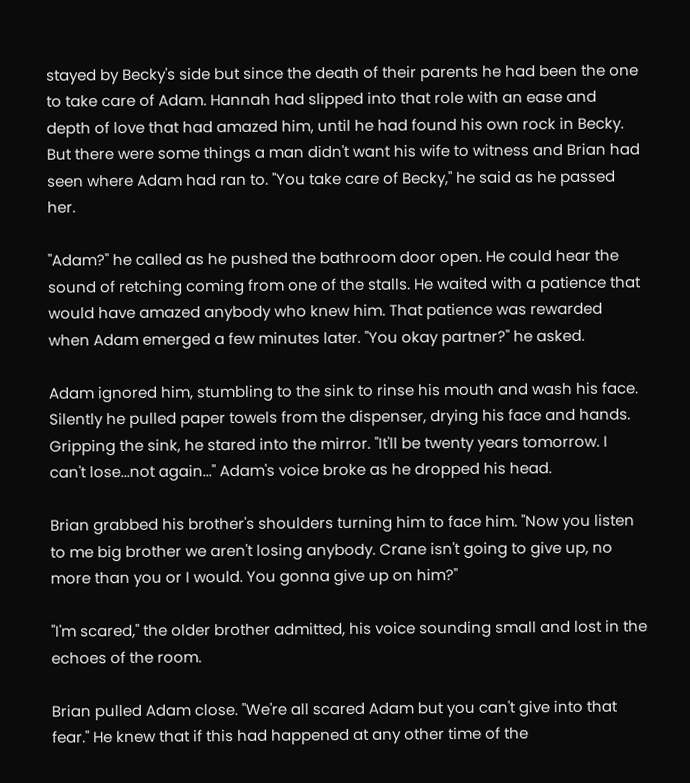stayed by Becky's side but since the death of their parents he had been the one to take care of Adam. Hannah had slipped into that role with an ease and depth of love that had amazed him, until he had found his own rock in Becky. But there were some things a man didn't want his wife to witness and Brian had seen where Adam had ran to. "You take care of Becky," he said as he passed her.

"Adam?" he called as he pushed the bathroom door open. He could hear the sound of retching coming from one of the stalls. He waited with a patience that would have amazed anybody who knew him. That patience was rewarded when Adam emerged a few minutes later. "You okay partner?" he asked.

Adam ignored him, stumbling to the sink to rinse his mouth and wash his face. Silently he pulled paper towels from the dispenser, drying his face and hands. Gripping the sink, he stared into the mirror. "It'll be twenty years tomorrow. I can't lose...not again..." Adam's voice broke as he dropped his head.

Brian grabbed his brother's shoulders turning him to face him. "Now you listen to me big brother we aren't losing anybody. Crane isn't going to give up, no more than you or I would. You gonna give up on him?"

"I'm scared," the older brother admitted, his voice sounding small and lost in the echoes of the room.

Brian pulled Adam close. "We're all scared Adam but you can't give into that fear." He knew that if this had happened at any other time of the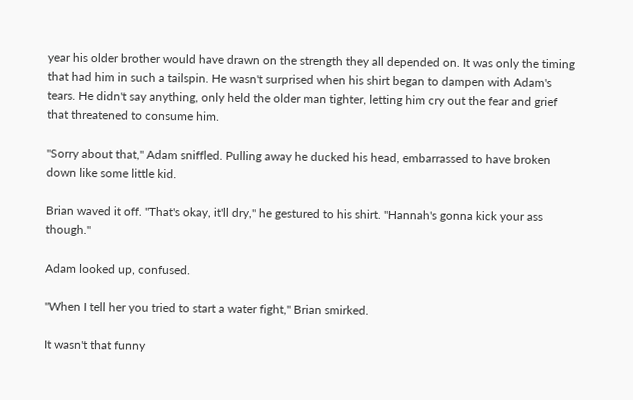year his older brother would have drawn on the strength they all depended on. It was only the timing that had him in such a tailspin. He wasn't surprised when his shirt began to dampen with Adam's tears. He didn't say anything, only held the older man tighter, letting him cry out the fear and grief that threatened to consume him.

"Sorry about that," Adam sniffled. Pulling away he ducked his head, embarrassed to have broken down like some little kid.

Brian waved it off. "That's okay, it'll dry," he gestured to his shirt. "Hannah's gonna kick your ass though."

Adam looked up, confused.

"When I tell her you tried to start a water fight," Brian smirked.

It wasn't that funny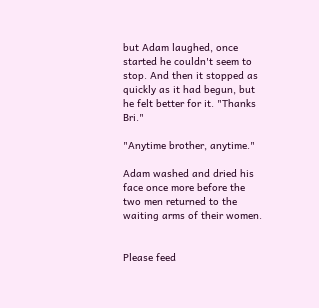but Adam laughed, once started he couldn't seem to stop. And then it stopped as quickly as it had begun, but he felt better for it. "Thanks Bri."

"Anytime brother, anytime."

Adam washed and dried his face once more before the two men returned to the waiting arms of their women.


Please feed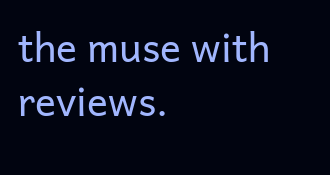the muse with reviews.